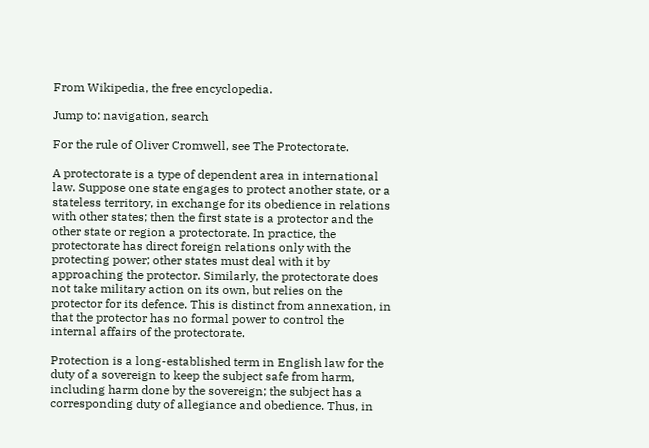From Wikipedia, the free encyclopedia.

Jump to: navigation, search

For the rule of Oliver Cromwell, see The Protectorate.

A protectorate is a type of dependent area in international law. Suppose one state engages to protect another state, or a stateless territory, in exchange for its obedience in relations with other states; then the first state is a protector and the other state or region a protectorate. In practice, the protectorate has direct foreign relations only with the protecting power; other states must deal with it by approaching the protector. Similarly, the protectorate does not take military action on its own, but relies on the protector for its defence. This is distinct from annexation, in that the protector has no formal power to control the internal affairs of the protectorate.

Protection is a long-established term in English law for the duty of a sovereign to keep the subject safe from harm, including harm done by the sovereign; the subject has a corresponding duty of allegiance and obedience. Thus, in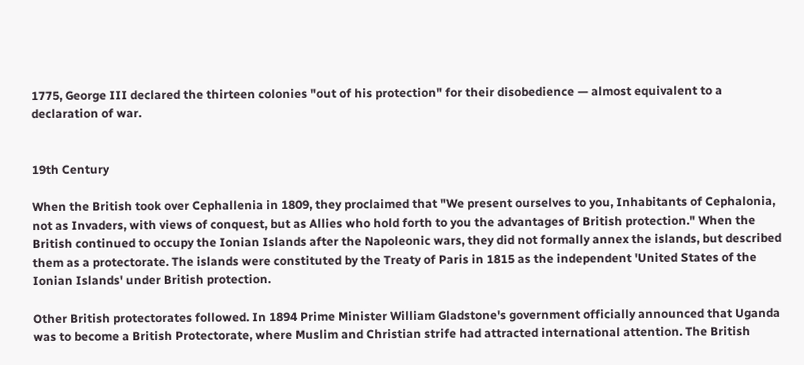1775, George III declared the thirteen colonies "out of his protection" for their disobedience — almost equivalent to a declaration of war.


19th Century

When the British took over Cephallenia in 1809, they proclaimed that "We present ourselves to you, Inhabitants of Cephalonia, not as Invaders, with views of conquest, but as Allies who hold forth to you the advantages of British protection." When the British continued to occupy the Ionian Islands after the Napoleonic wars, they did not formally annex the islands, but described them as a protectorate. The islands were constituted by the Treaty of Paris in 1815 as the independent 'United States of the Ionian Islands' under British protection.

Other British protectorates followed. In 1894 Prime Minister William Gladstone's government officially announced that Uganda was to become a British Protectorate, where Muslim and Christian strife had attracted international attention. The British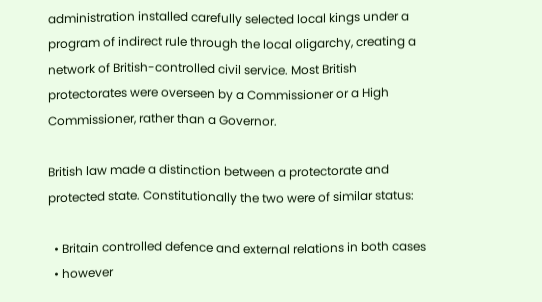administration installed carefully selected local kings under a program of indirect rule through the local oligarchy, creating a network of British-controlled civil service. Most British protectorates were overseen by a Commissioner or a High Commissioner, rather than a Governor.

British law made a distinction between a protectorate and protected state. Constitutionally the two were of similar status:

  • Britain controlled defence and external relations in both cases
  • however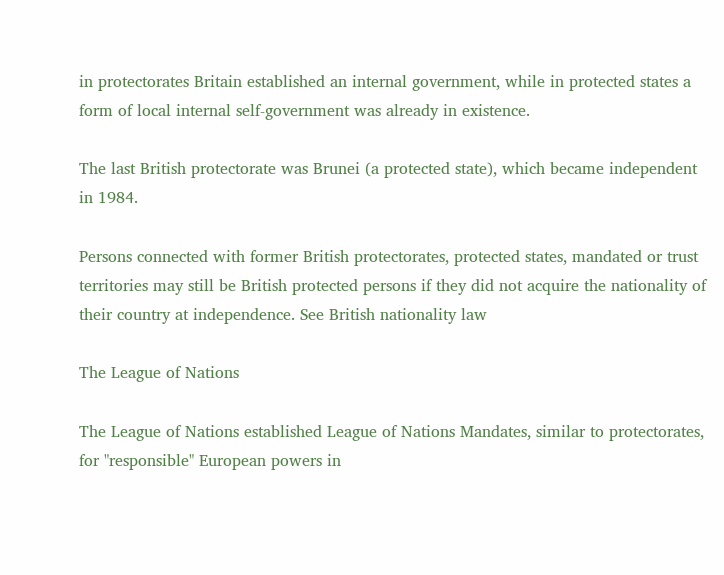in protectorates Britain established an internal government, while in protected states a form of local internal self-government was already in existence.

The last British protectorate was Brunei (a protected state), which became independent in 1984.

Persons connected with former British protectorates, protected states, mandated or trust territories may still be British protected persons if they did not acquire the nationality of their country at independence. See British nationality law

The League of Nations

The League of Nations established League of Nations Mandates, similar to protectorates, for "responsible" European powers in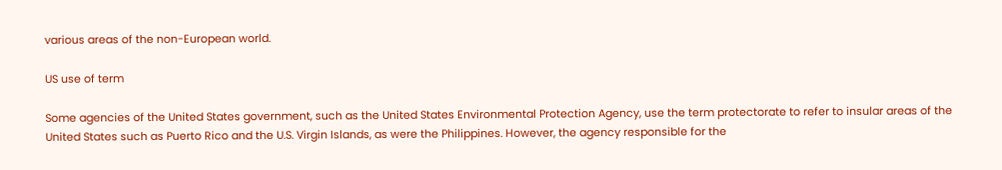various areas of the non-European world.

US use of term

Some agencies of the United States government, such as the United States Environmental Protection Agency, use the term protectorate to refer to insular areas of the United States such as Puerto Rico and the U.S. Virgin Islands, as were the Philippines. However, the agency responsible for the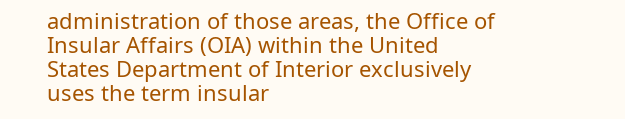administration of those areas, the Office of Insular Affairs (OIA) within the United States Department of Interior exclusively uses the term insular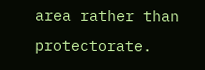area rather than protectorate.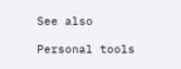See also

Personal tools